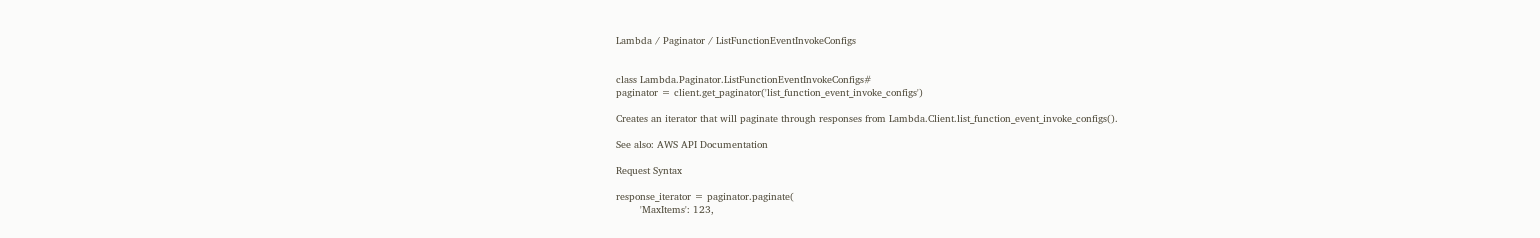Lambda / Paginator / ListFunctionEventInvokeConfigs


class Lambda.Paginator.ListFunctionEventInvokeConfigs#
paginator = client.get_paginator('list_function_event_invoke_configs')

Creates an iterator that will paginate through responses from Lambda.Client.list_function_event_invoke_configs().

See also: AWS API Documentation

Request Syntax

response_iterator = paginator.paginate(
        'MaxItems': 123,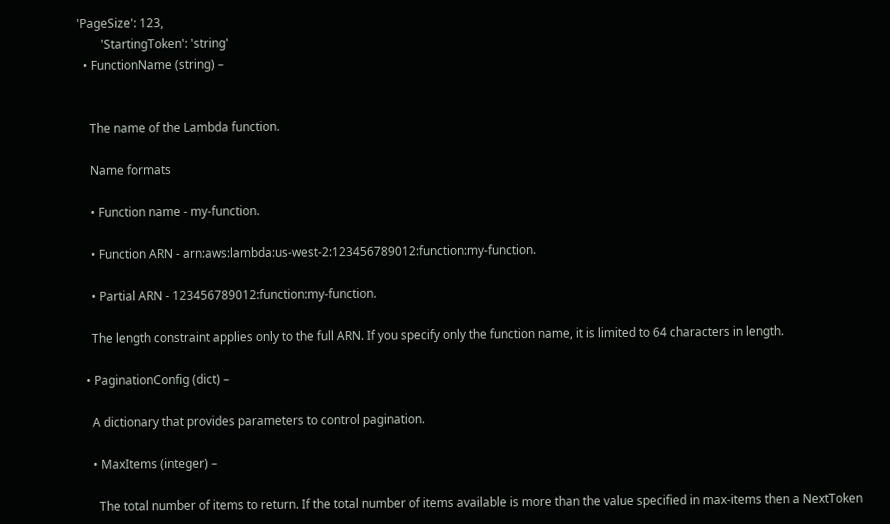'PageSize': 123,
        'StartingToken': 'string'
  • FunctionName (string) –


    The name of the Lambda function.

    Name formats

    • Function name - my-function.

    • Function ARN - arn:aws:lambda:us-west-2:123456789012:function:my-function.

    • Partial ARN - 123456789012:function:my-function.

    The length constraint applies only to the full ARN. If you specify only the function name, it is limited to 64 characters in length.

  • PaginationConfig (dict) –

    A dictionary that provides parameters to control pagination.

    • MaxItems (integer) –

      The total number of items to return. If the total number of items available is more than the value specified in max-items then a NextToken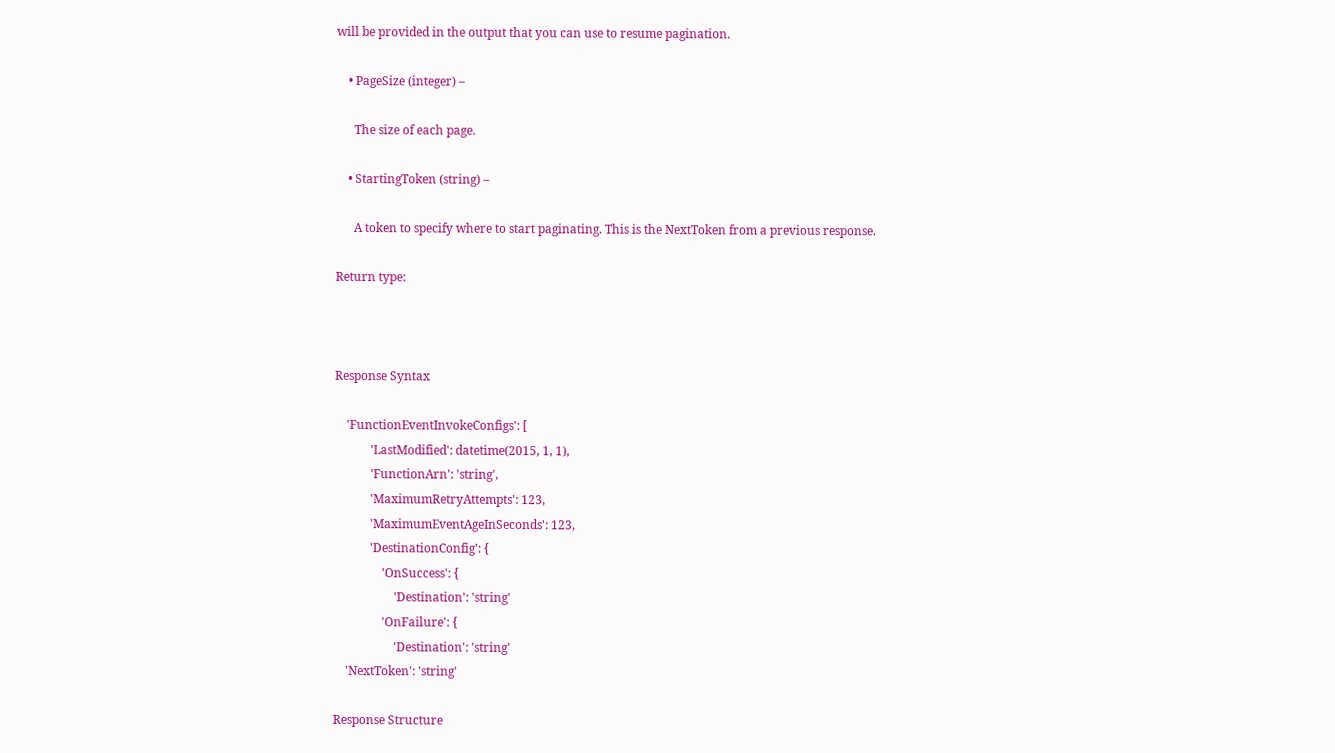will be provided in the output that you can use to resume pagination.

    • PageSize (integer) –

      The size of each page.

    • StartingToken (string) –

      A token to specify where to start paginating. This is the NextToken from a previous response.

Return type:



Response Syntax

    'FunctionEventInvokeConfigs': [
            'LastModified': datetime(2015, 1, 1),
            'FunctionArn': 'string',
            'MaximumRetryAttempts': 123,
            'MaximumEventAgeInSeconds': 123,
            'DestinationConfig': {
                'OnSuccess': {
                    'Destination': 'string'
                'OnFailure': {
                    'Destination': 'string'
    'NextToken': 'string'

Response Structure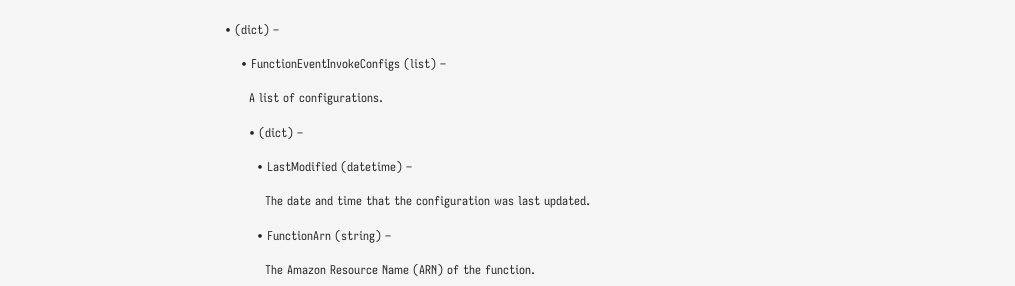• (dict) –

    • FunctionEventInvokeConfigs (list) –

      A list of configurations.

      • (dict) –

        • LastModified (datetime) –

          The date and time that the configuration was last updated.

        • FunctionArn (string) –

          The Amazon Resource Name (ARN) of the function.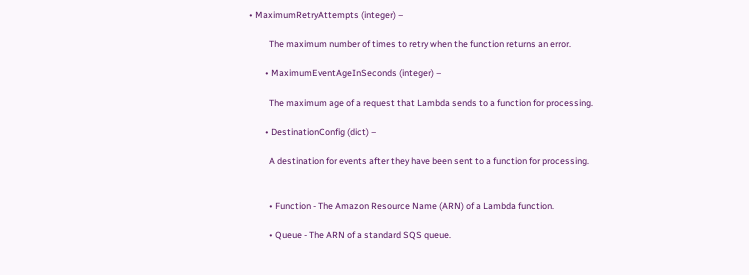• MaximumRetryAttempts (integer) –

          The maximum number of times to retry when the function returns an error.

        • MaximumEventAgeInSeconds (integer) –

          The maximum age of a request that Lambda sends to a function for processing.

        • DestinationConfig (dict) –

          A destination for events after they have been sent to a function for processing.


          • Function - The Amazon Resource Name (ARN) of a Lambda function.

          • Queue - The ARN of a standard SQS queue.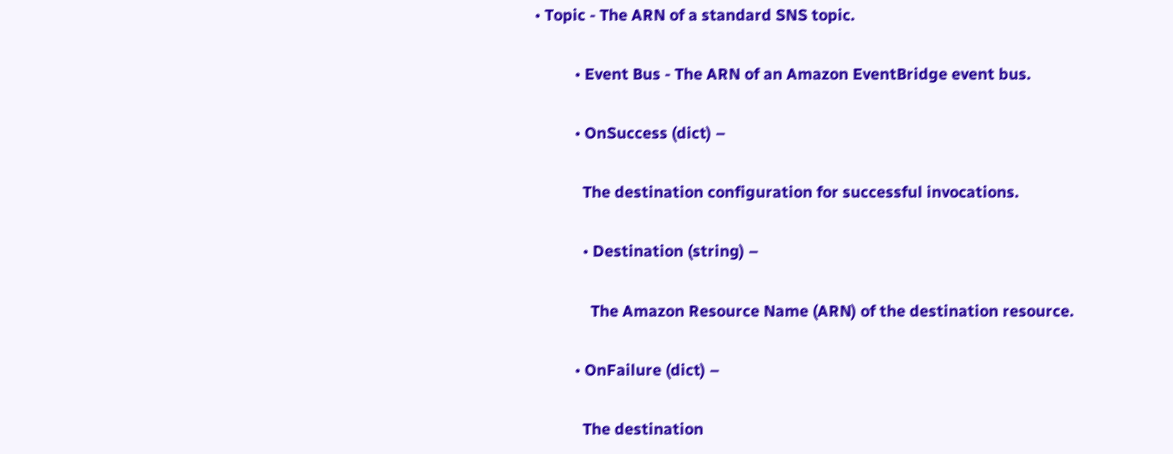• Topic - The ARN of a standard SNS topic.

          • Event Bus - The ARN of an Amazon EventBridge event bus.

          • OnSuccess (dict) –

            The destination configuration for successful invocations.

            • Destination (string) –

              The Amazon Resource Name (ARN) of the destination resource.

          • OnFailure (dict) –

            The destination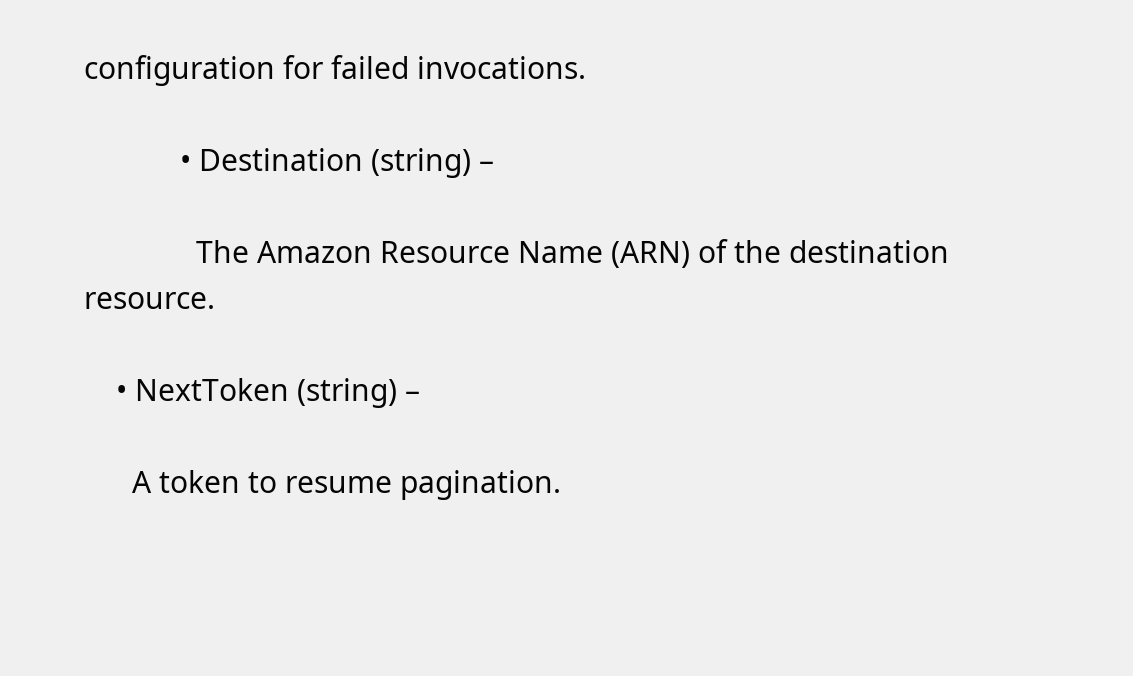configuration for failed invocations.

            • Destination (string) –

              The Amazon Resource Name (ARN) of the destination resource.

    • NextToken (string) –

      A token to resume pagination.